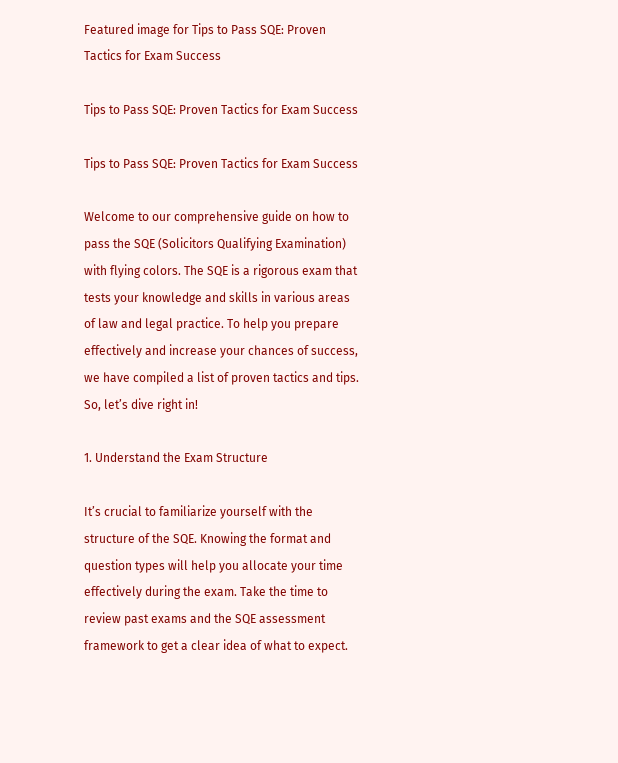Featured image for Tips to Pass SQE: Proven Tactics for Exam Success

Tips to Pass SQE: Proven Tactics for Exam Success

Tips to Pass SQE: Proven Tactics for Exam Success

Welcome to our comprehensive guide on how to pass the SQE (Solicitors Qualifying Examination) with flying colors. The SQE is a rigorous exam that tests your knowledge and skills in various areas of law and legal practice. To help you prepare effectively and increase your chances of success, we have compiled a list of proven tactics and tips. So, let’s dive right in!

1. Understand the Exam Structure

It’s crucial to familiarize yourself with the structure of the SQE. Knowing the format and question types will help you allocate your time effectively during the exam. Take the time to review past exams and the SQE assessment framework to get a clear idea of what to expect.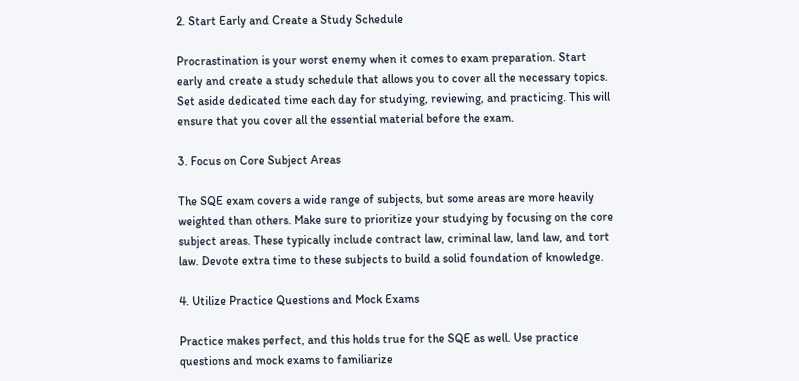2. Start Early and Create a Study Schedule

Procrastination is your worst enemy when it comes to exam preparation. Start early and create a study schedule that allows you to cover all the necessary topics. Set aside dedicated time each day for studying, reviewing, and practicing. This will ensure that you cover all the essential material before the exam.

3. Focus on Core Subject Areas

The SQE exam covers a wide range of subjects, but some areas are more heavily weighted than others. Make sure to prioritize your studying by focusing on the core subject areas. These typically include contract law, criminal law, land law, and tort law. Devote extra time to these subjects to build a solid foundation of knowledge.

4. Utilize Practice Questions and Mock Exams

Practice makes perfect, and this holds true for the SQE as well. Use practice questions and mock exams to familiarize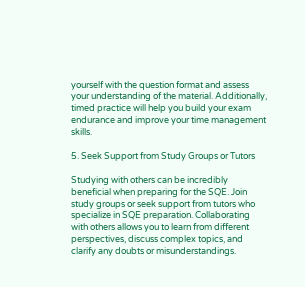yourself with the question format and assess your understanding of the material. Additionally, timed practice will help you build your exam endurance and improve your time management skills.

5. Seek Support from Study Groups or Tutors

Studying with others can be incredibly beneficial when preparing for the SQE. Join study groups or seek support from tutors who specialize in SQE preparation. Collaborating with others allows you to learn from different perspectives, discuss complex topics, and clarify any doubts or misunderstandings.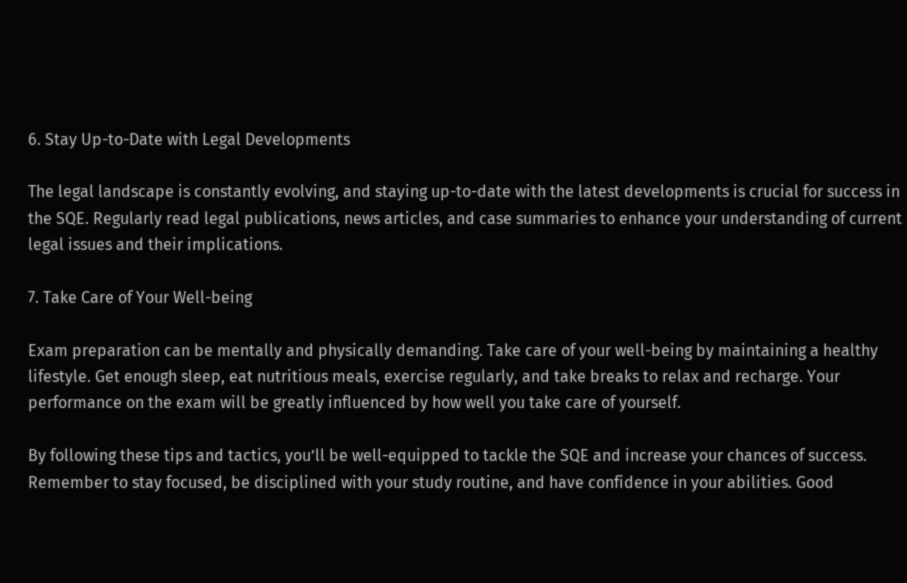6. Stay Up-to-Date with Legal Developments

The legal landscape is constantly evolving, and staying up-to-date with the latest developments is crucial for success in the SQE. Regularly read legal publications, news articles, and case summaries to enhance your understanding of current legal issues and their implications.

7. Take Care of Your Well-being

Exam preparation can be mentally and physically demanding. Take care of your well-being by maintaining a healthy lifestyle. Get enough sleep, eat nutritious meals, exercise regularly, and take breaks to relax and recharge. Your performance on the exam will be greatly influenced by how well you take care of yourself.

By following these tips and tactics, you’ll be well-equipped to tackle the SQE and increase your chances of success. Remember to stay focused, be disciplined with your study routine, and have confidence in your abilities. Good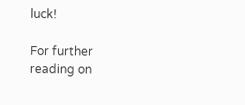luck!

For further reading on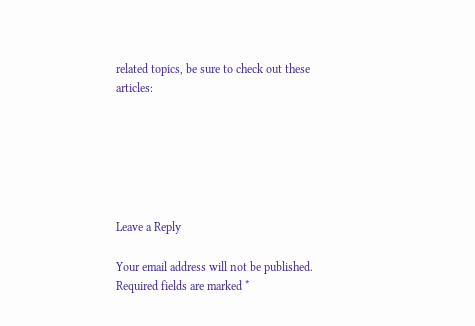related topics, be sure to check out these articles:






Leave a Reply

Your email address will not be published. Required fields are marked *